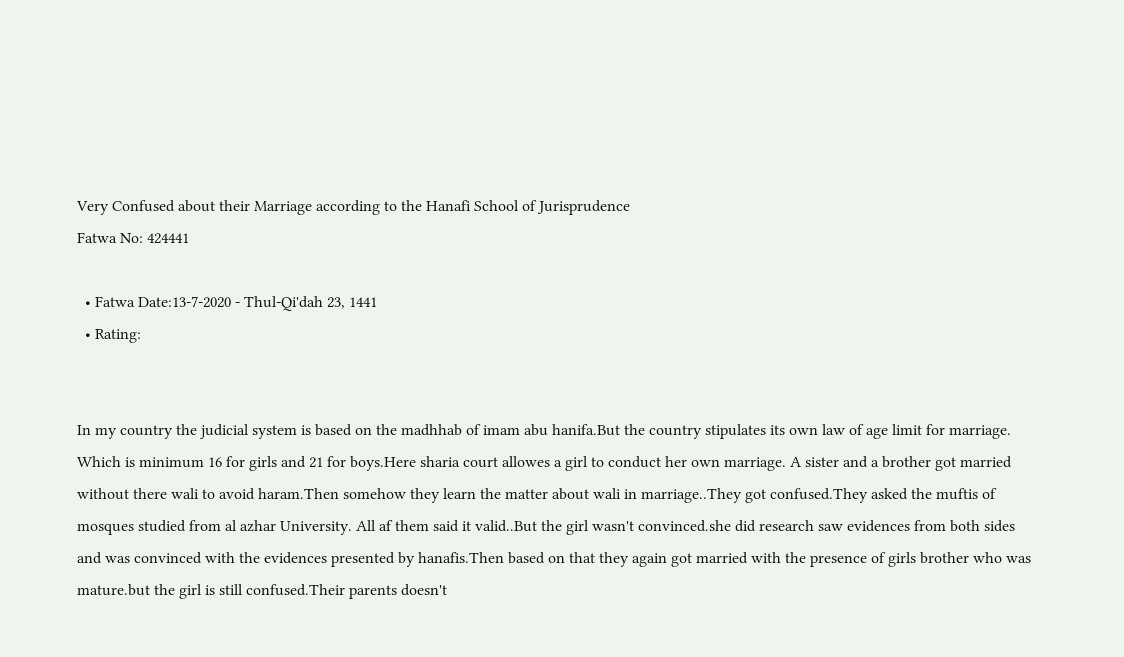Very Confused about their Marriage according to the Hanafi School of Jurisprudence
Fatwa No: 424441

  • Fatwa Date:13-7-2020 - Thul-Qi'dah 23, 1441
  • Rating:


In my country the judicial system is based on the madhhab of imam abu hanifa.But the country stipulates its own law of age limit for marriage. Which is minimum 16 for girls and 21 for boys.Here sharia court allowes a girl to conduct her own marriage. A sister and a brother got married without there wali to avoid haram.Then somehow they learn the matter about wali in marriage..They got confused.They asked the muftis of mosques studied from al azhar University. All af them said it valid..But the girl wasn't convinced.she did research saw evidences from both sides and was convinced with the evidences presented by hanafis.Then based on that they again got married with the presence of girls brother who was mature.but the girl is still confused.Their parents doesn't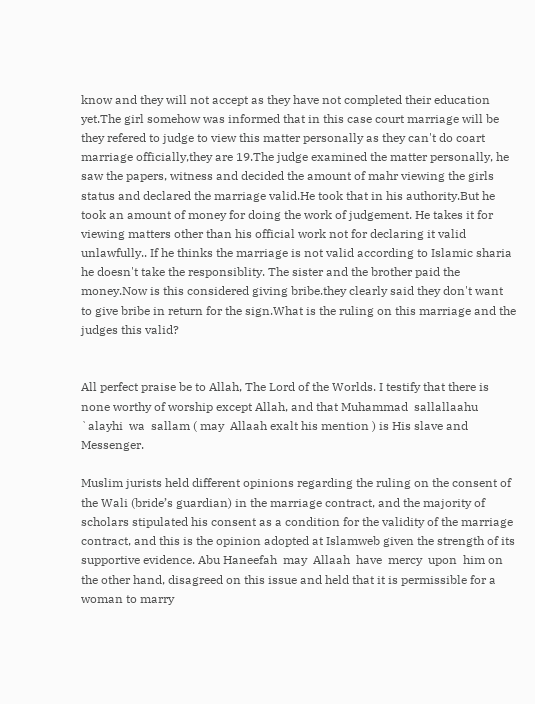know and they will not accept as they have not completed their education yet.The girl somehow was informed that in this case court marriage will be they refered to judge to view this matter personally as they can't do coart marriage officially,they are 19.The judge examined the matter personally, he saw the papers, witness and decided the amount of mahr viewing the girls status and declared the marriage valid.He took that in his authority.But he took an amount of money for doing the work of judgement. He takes it for viewing matters other than his official work not for declaring it valid unlawfully.. If he thinks the marriage is not valid according to Islamic sharia he doesn't take the responsiblity. The sister and the brother paid the money.Now is this considered giving bribe.they clearly said they don't want to give bribe in return for the sign.What is the ruling on this marriage and the judges this valid?


All perfect praise be to Allah, The Lord of the Worlds. I testify that there is none worthy of worship except Allah, and that Muhammad  sallallaahu  `alayhi  wa  sallam ( may  Allaah exalt his mention ) is His slave and Messenger.

Muslim jurists held different opinions regarding the ruling on the consent of the Wali (bride’s guardian) in the marriage contract, and the majority of scholars stipulated his consent as a condition for the validity of the marriage contract, and this is the opinion adopted at Islamweb given the strength of its supportive evidence. Abu Haneefah  may  Allaah  have  mercy  upon  him on the other hand, disagreed on this issue and held that it is permissible for a woman to marry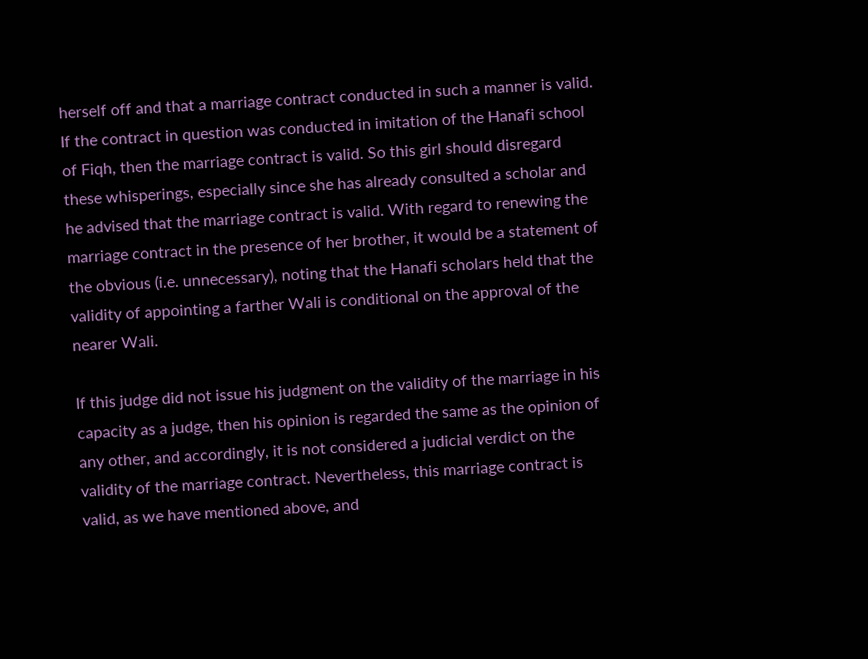herself off and that a marriage contract conducted in such a manner is valid. If the contract in question was conducted in imitation of the Hanafi school of Fiqh, then the marriage contract is valid. So this girl should disregard these whisperings, especially since she has already consulted a scholar and he advised that the marriage contract is valid. With regard to renewing the marriage contract in the presence of her brother, it would be a statement of the obvious (i.e. unnecessary), noting that the Hanafi scholars held that the validity of appointing a farther Wali is conditional on the approval of the nearer Wali.

If this judge did not issue his judgment on the validity of the marriage in his capacity as a judge, then his opinion is regarded the same as the opinion of any other, and accordingly, it is not considered a judicial verdict on the validity of the marriage contract. Nevertheless, this marriage contract is valid, as we have mentioned above, and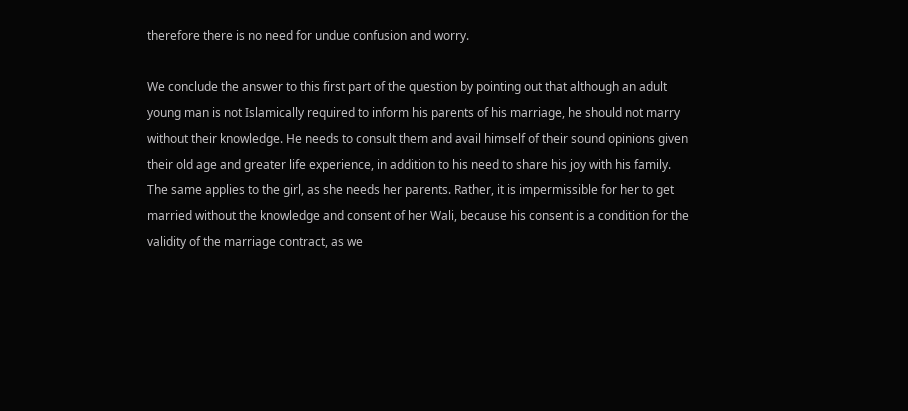therefore there is no need for undue confusion and worry.

We conclude the answer to this first part of the question by pointing out that although an adult young man is not Islamically required to inform his parents of his marriage, he should not marry without their knowledge. He needs to consult them and avail himself of their sound opinions given their old age and greater life experience, in addition to his need to share his joy with his family. The same applies to the girl, as she needs her parents. Rather, it is impermissible for her to get married without the knowledge and consent of her Wali, because his consent is a condition for the validity of the marriage contract, as we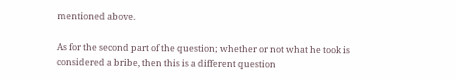mentioned above.

As for the second part of the question; whether or not what he took is considered a bribe, then this is a different question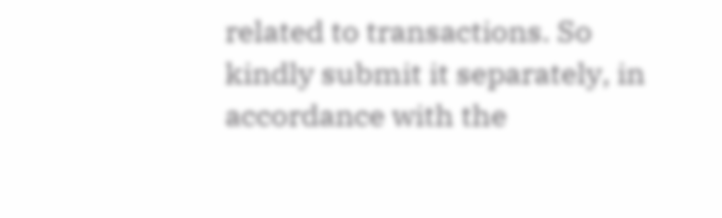related to transactions. So kindly submit it separately, in accordance with the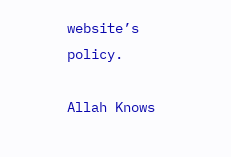website’s policy.

Allah Knows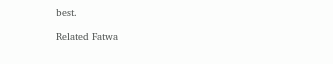best.

Related Fatwa